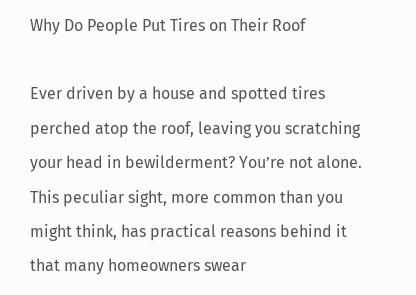Why Do People Put Tires on Their Roof

Ever driven by a house and spotted tires perched atop the roof, leaving you scratching your head in bewilderment? You’re not alone. This peculiar sight, more common than you might think, has practical reasons behind it that many homeowners swear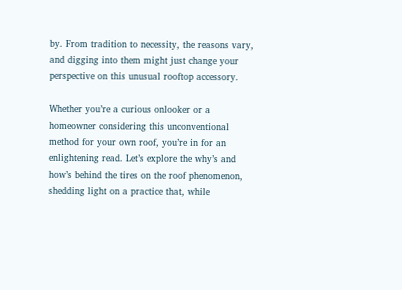by. From tradition to necessity, the reasons vary, and digging into them might just change your perspective on this unusual rooftop accessory.

Whether you’re a curious onlooker or a homeowner considering this unconventional method for your own roof, you’re in for an enlightening read. Let’s explore the why’s and how’s behind the tires on the roof phenomenon, shedding light on a practice that, while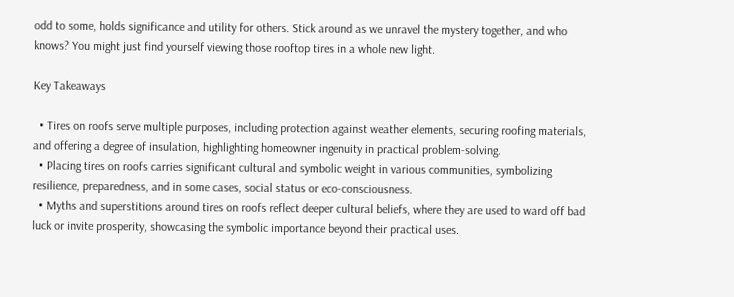odd to some, holds significance and utility for others. Stick around as we unravel the mystery together, and who knows? You might just find yourself viewing those rooftop tires in a whole new light.

Key Takeaways

  • Tires on roofs serve multiple purposes, including protection against weather elements, securing roofing materials, and offering a degree of insulation, highlighting homeowner ingenuity in practical problem-solving.
  • Placing tires on roofs carries significant cultural and symbolic weight in various communities, symbolizing resilience, preparedness, and in some cases, social status or eco-consciousness.
  • Myths and superstitions around tires on roofs reflect deeper cultural beliefs, where they are used to ward off bad luck or invite prosperity, showcasing the symbolic importance beyond their practical uses.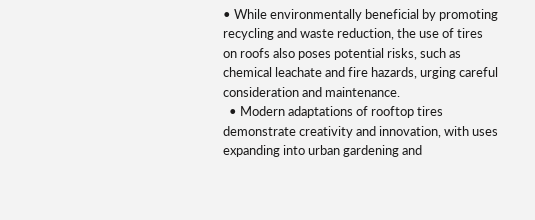• While environmentally beneficial by promoting recycling and waste reduction, the use of tires on roofs also poses potential risks, such as chemical leachate and fire hazards, urging careful consideration and maintenance.
  • Modern adaptations of rooftop tires demonstrate creativity and innovation, with uses expanding into urban gardening and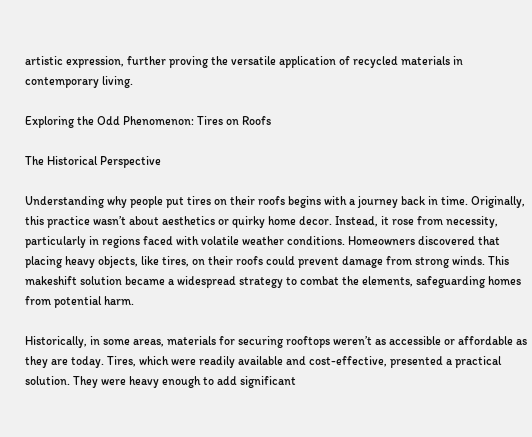artistic expression, further proving the versatile application of recycled materials in contemporary living.

Exploring the Odd Phenomenon: Tires on Roofs

The Historical Perspective

Understanding why people put tires on their roofs begins with a journey back in time. Originally, this practice wasn’t about aesthetics or quirky home decor. Instead, it rose from necessity, particularly in regions faced with volatile weather conditions. Homeowners discovered that placing heavy objects, like tires, on their roofs could prevent damage from strong winds. This makeshift solution became a widespread strategy to combat the elements, safeguarding homes from potential harm.

Historically, in some areas, materials for securing rooftops weren’t as accessible or affordable as they are today. Tires, which were readily available and cost-effective, presented a practical solution. They were heavy enough to add significant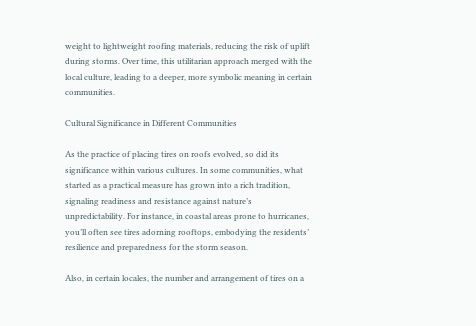weight to lightweight roofing materials, reducing the risk of uplift during storms. Over time, this utilitarian approach merged with the local culture, leading to a deeper, more symbolic meaning in certain communities.

Cultural Significance in Different Communities

As the practice of placing tires on roofs evolved, so did its significance within various cultures. In some communities, what started as a practical measure has grown into a rich tradition, signaling readiness and resistance against nature’s unpredictability. For instance, in coastal areas prone to hurricanes, you’ll often see tires adorning rooftops, embodying the residents’ resilience and preparedness for the storm season.

Also, in certain locales, the number and arrangement of tires on a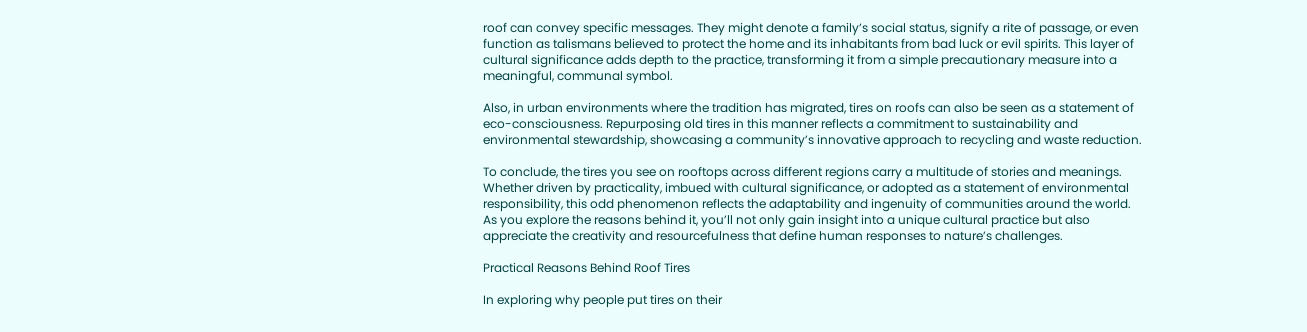roof can convey specific messages. They might denote a family’s social status, signify a rite of passage, or even function as talismans believed to protect the home and its inhabitants from bad luck or evil spirits. This layer of cultural significance adds depth to the practice, transforming it from a simple precautionary measure into a meaningful, communal symbol.

Also, in urban environments where the tradition has migrated, tires on roofs can also be seen as a statement of eco-consciousness. Repurposing old tires in this manner reflects a commitment to sustainability and environmental stewardship, showcasing a community’s innovative approach to recycling and waste reduction.

To conclude, the tires you see on rooftops across different regions carry a multitude of stories and meanings. Whether driven by practicality, imbued with cultural significance, or adopted as a statement of environmental responsibility, this odd phenomenon reflects the adaptability and ingenuity of communities around the world. As you explore the reasons behind it, you’ll not only gain insight into a unique cultural practice but also appreciate the creativity and resourcefulness that define human responses to nature’s challenges.

Practical Reasons Behind Roof Tires

In exploring why people put tires on their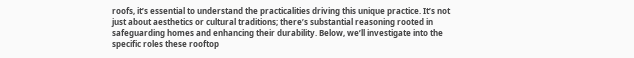roofs, it’s essential to understand the practicalities driving this unique practice. It’s not just about aesthetics or cultural traditions; there’s substantial reasoning rooted in safeguarding homes and enhancing their durability. Below, we’ll investigate into the specific roles these rooftop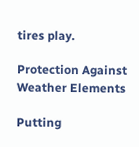tires play.

Protection Against Weather Elements

Putting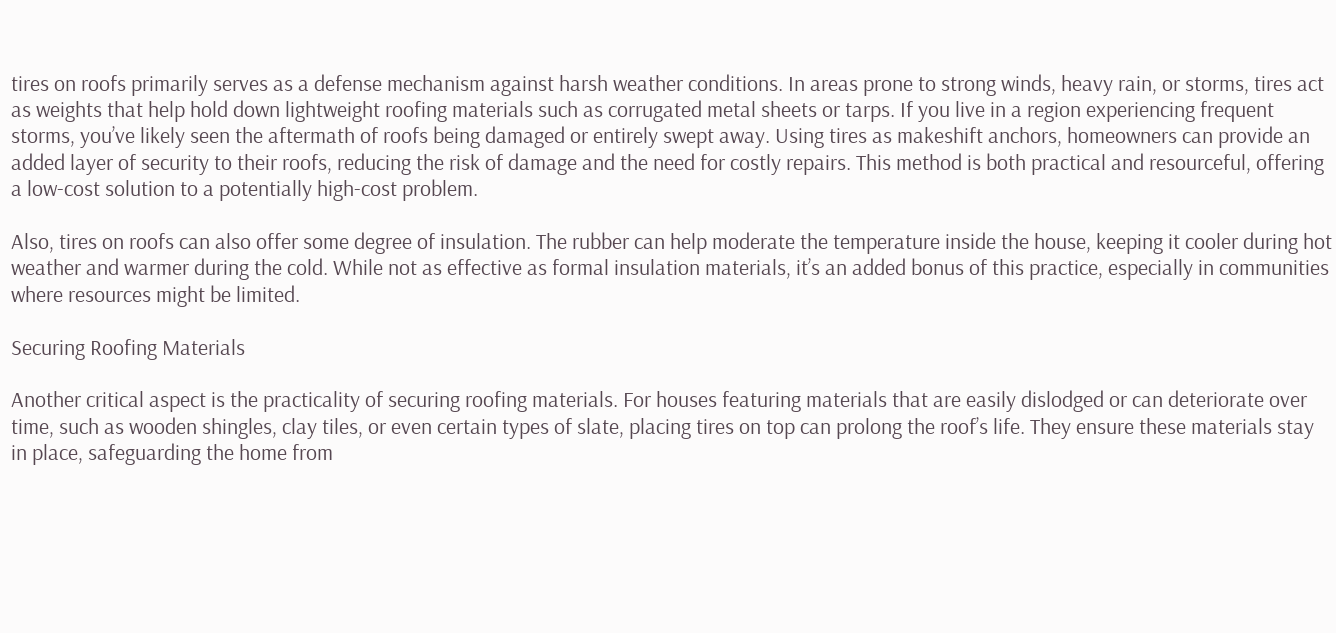tires on roofs primarily serves as a defense mechanism against harsh weather conditions. In areas prone to strong winds, heavy rain, or storms, tires act as weights that help hold down lightweight roofing materials such as corrugated metal sheets or tarps. If you live in a region experiencing frequent storms, you’ve likely seen the aftermath of roofs being damaged or entirely swept away. Using tires as makeshift anchors, homeowners can provide an added layer of security to their roofs, reducing the risk of damage and the need for costly repairs. This method is both practical and resourceful, offering a low-cost solution to a potentially high-cost problem.

Also, tires on roofs can also offer some degree of insulation. The rubber can help moderate the temperature inside the house, keeping it cooler during hot weather and warmer during the cold. While not as effective as formal insulation materials, it’s an added bonus of this practice, especially in communities where resources might be limited.

Securing Roofing Materials

Another critical aspect is the practicality of securing roofing materials. For houses featuring materials that are easily dislodged or can deteriorate over time, such as wooden shingles, clay tiles, or even certain types of slate, placing tires on top can prolong the roof’s life. They ensure these materials stay in place, safeguarding the home from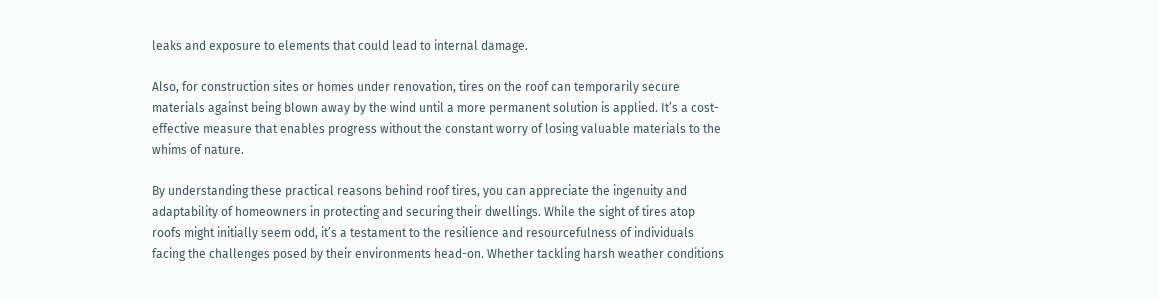leaks and exposure to elements that could lead to internal damage.

Also, for construction sites or homes under renovation, tires on the roof can temporarily secure materials against being blown away by the wind until a more permanent solution is applied. It’s a cost-effective measure that enables progress without the constant worry of losing valuable materials to the whims of nature.

By understanding these practical reasons behind roof tires, you can appreciate the ingenuity and adaptability of homeowners in protecting and securing their dwellings. While the sight of tires atop roofs might initially seem odd, it’s a testament to the resilience and resourcefulness of individuals facing the challenges posed by their environments head-on. Whether tackling harsh weather conditions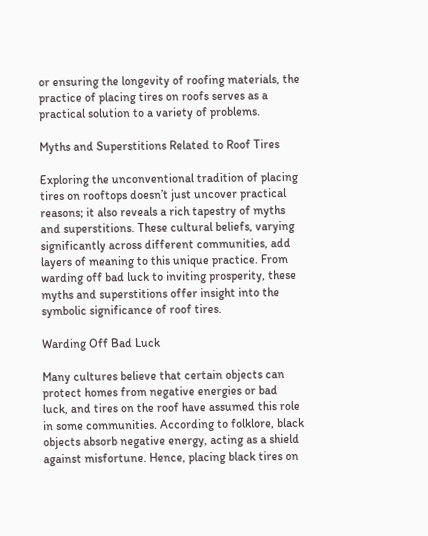or ensuring the longevity of roofing materials, the practice of placing tires on roofs serves as a practical solution to a variety of problems.

Myths and Superstitions Related to Roof Tires

Exploring the unconventional tradition of placing tires on rooftops doesn’t just uncover practical reasons; it also reveals a rich tapestry of myths and superstitions. These cultural beliefs, varying significantly across different communities, add layers of meaning to this unique practice. From warding off bad luck to inviting prosperity, these myths and superstitions offer insight into the symbolic significance of roof tires.

Warding Off Bad Luck

Many cultures believe that certain objects can protect homes from negative energies or bad luck, and tires on the roof have assumed this role in some communities. According to folklore, black objects absorb negative energy, acting as a shield against misfortune. Hence, placing black tires on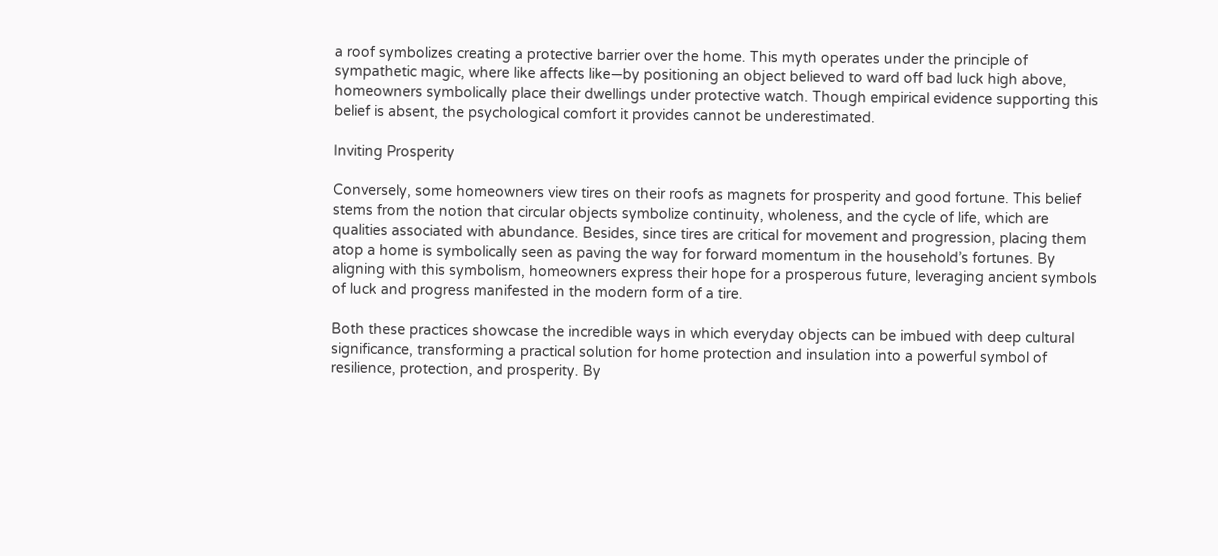a roof symbolizes creating a protective barrier over the home. This myth operates under the principle of sympathetic magic, where like affects like—by positioning an object believed to ward off bad luck high above, homeowners symbolically place their dwellings under protective watch. Though empirical evidence supporting this belief is absent, the psychological comfort it provides cannot be underestimated.

Inviting Prosperity

Conversely, some homeowners view tires on their roofs as magnets for prosperity and good fortune. This belief stems from the notion that circular objects symbolize continuity, wholeness, and the cycle of life, which are qualities associated with abundance. Besides, since tires are critical for movement and progression, placing them atop a home is symbolically seen as paving the way for forward momentum in the household’s fortunes. By aligning with this symbolism, homeowners express their hope for a prosperous future, leveraging ancient symbols of luck and progress manifested in the modern form of a tire.

Both these practices showcase the incredible ways in which everyday objects can be imbued with deep cultural significance, transforming a practical solution for home protection and insulation into a powerful symbol of resilience, protection, and prosperity. By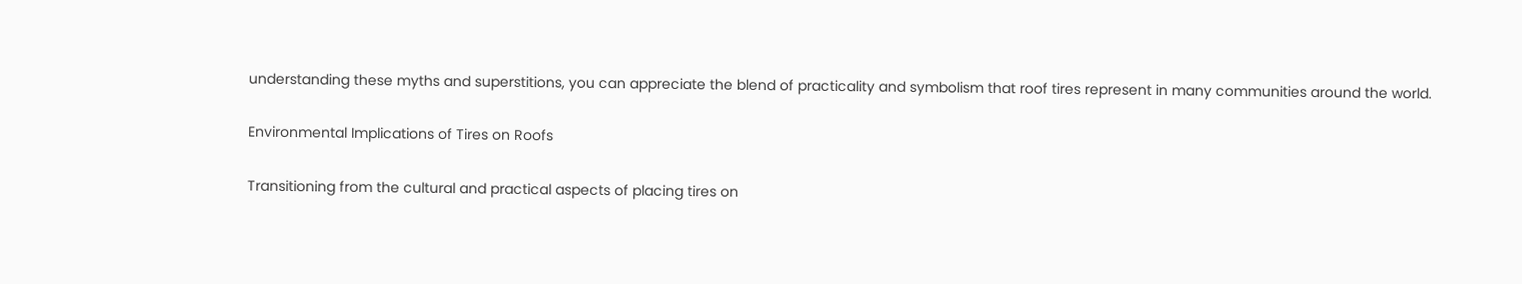understanding these myths and superstitions, you can appreciate the blend of practicality and symbolism that roof tires represent in many communities around the world.

Environmental Implications of Tires on Roofs

Transitioning from the cultural and practical aspects of placing tires on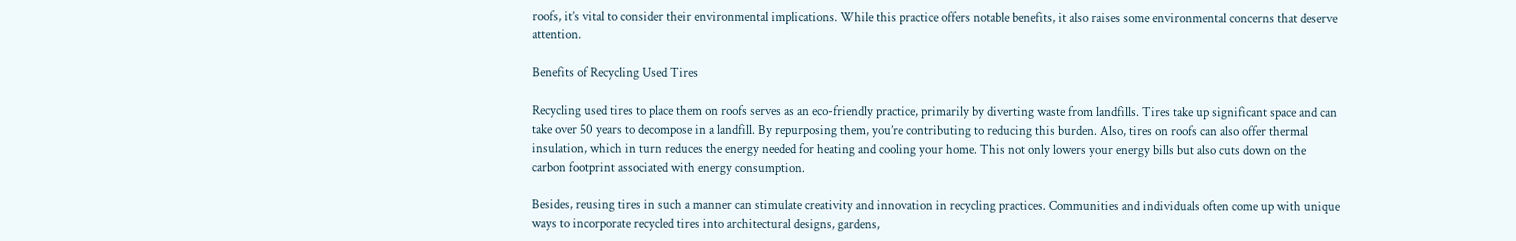roofs, it’s vital to consider their environmental implications. While this practice offers notable benefits, it also raises some environmental concerns that deserve attention.

Benefits of Recycling Used Tires

Recycling used tires to place them on roofs serves as an eco-friendly practice, primarily by diverting waste from landfills. Tires take up significant space and can take over 50 years to decompose in a landfill. By repurposing them, you’re contributing to reducing this burden. Also, tires on roofs can also offer thermal insulation, which in turn reduces the energy needed for heating and cooling your home. This not only lowers your energy bills but also cuts down on the carbon footprint associated with energy consumption.

Besides, reusing tires in such a manner can stimulate creativity and innovation in recycling practices. Communities and individuals often come up with unique ways to incorporate recycled tires into architectural designs, gardens,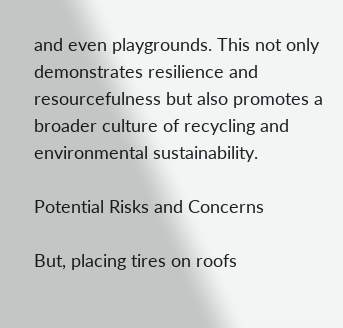and even playgrounds. This not only demonstrates resilience and resourcefulness but also promotes a broader culture of recycling and environmental sustainability.

Potential Risks and Concerns

But, placing tires on roofs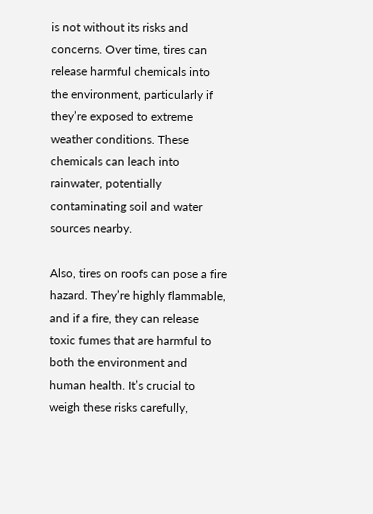is not without its risks and concerns. Over time, tires can release harmful chemicals into the environment, particularly if they’re exposed to extreme weather conditions. These chemicals can leach into rainwater, potentially contaminating soil and water sources nearby.

Also, tires on roofs can pose a fire hazard. They’re highly flammable, and if a fire, they can release toxic fumes that are harmful to both the environment and human health. It’s crucial to weigh these risks carefully,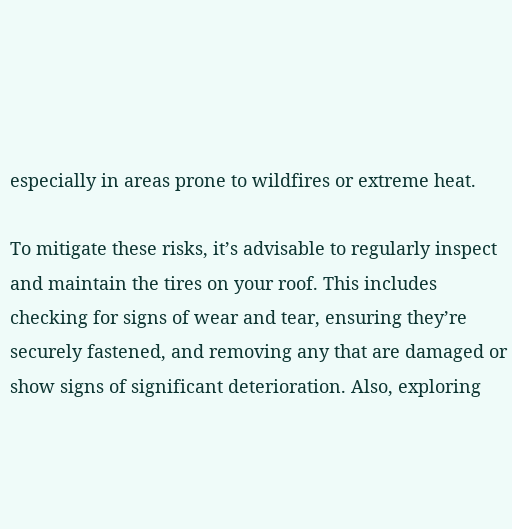especially in areas prone to wildfires or extreme heat.

To mitigate these risks, it’s advisable to regularly inspect and maintain the tires on your roof. This includes checking for signs of wear and tear, ensuring they’re securely fastened, and removing any that are damaged or show signs of significant deterioration. Also, exploring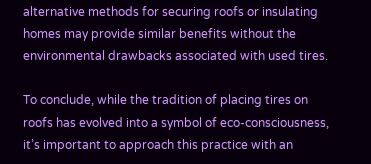alternative methods for securing roofs or insulating homes may provide similar benefits without the environmental drawbacks associated with used tires.

To conclude, while the tradition of placing tires on roofs has evolved into a symbol of eco-consciousness, it’s important to approach this practice with an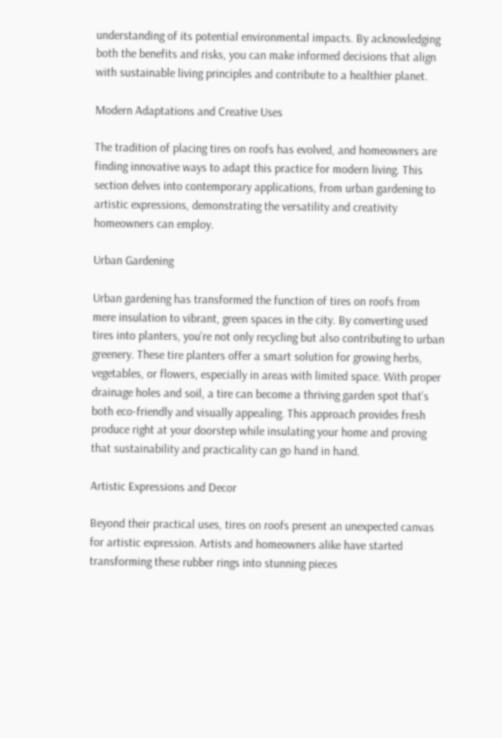understanding of its potential environmental impacts. By acknowledging both the benefits and risks, you can make informed decisions that align with sustainable living principles and contribute to a healthier planet.

Modern Adaptations and Creative Uses

The tradition of placing tires on roofs has evolved, and homeowners are finding innovative ways to adapt this practice for modern living. This section delves into contemporary applications, from urban gardening to artistic expressions, demonstrating the versatility and creativity homeowners can employ.

Urban Gardening

Urban gardening has transformed the function of tires on roofs from mere insulation to vibrant, green spaces in the city. By converting used tires into planters, you’re not only recycling but also contributing to urban greenery. These tire planters offer a smart solution for growing herbs, vegetables, or flowers, especially in areas with limited space. With proper drainage holes and soil, a tire can become a thriving garden spot that’s both eco-friendly and visually appealing. This approach provides fresh produce right at your doorstep while insulating your home and proving that sustainability and practicality can go hand in hand.

Artistic Expressions and Decor

Beyond their practical uses, tires on roofs present an unexpected canvas for artistic expression. Artists and homeowners alike have started transforming these rubber rings into stunning pieces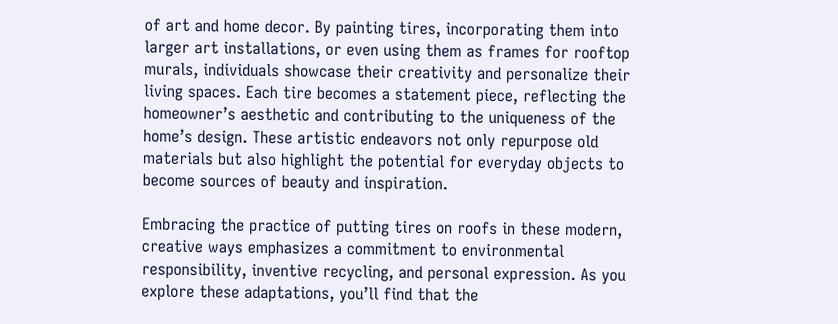of art and home decor. By painting tires, incorporating them into larger art installations, or even using them as frames for rooftop murals, individuals showcase their creativity and personalize their living spaces. Each tire becomes a statement piece, reflecting the homeowner’s aesthetic and contributing to the uniqueness of the home’s design. These artistic endeavors not only repurpose old materials but also highlight the potential for everyday objects to become sources of beauty and inspiration.

Embracing the practice of putting tires on roofs in these modern, creative ways emphasizes a commitment to environmental responsibility, inventive recycling, and personal expression. As you explore these adaptations, you’ll find that the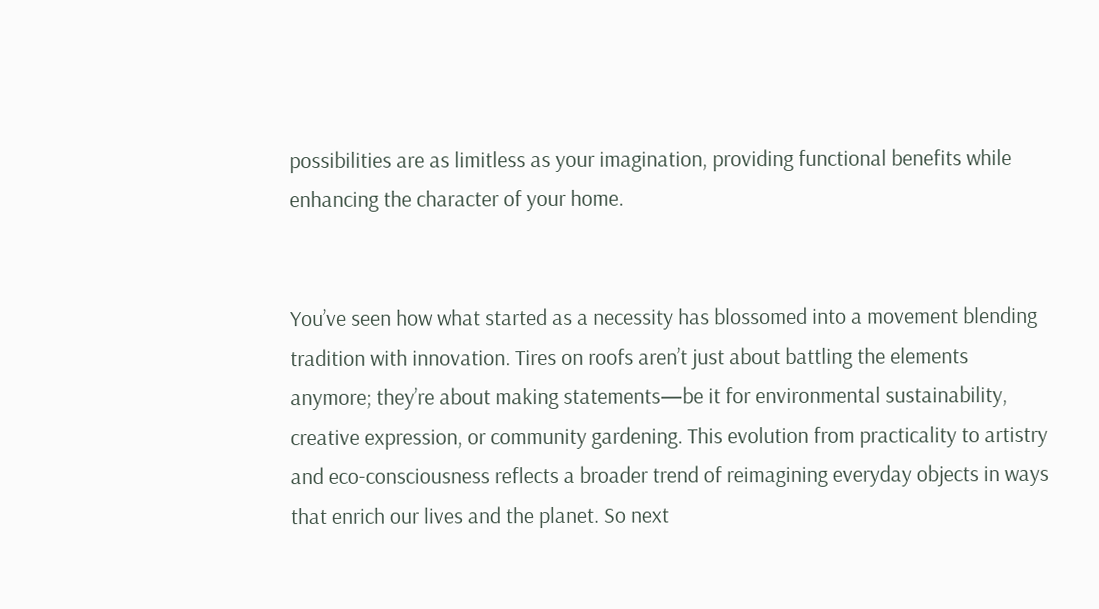possibilities are as limitless as your imagination, providing functional benefits while enhancing the character of your home.


You’ve seen how what started as a necessity has blossomed into a movement blending tradition with innovation. Tires on roofs aren’t just about battling the elements anymore; they’re about making statements—be it for environmental sustainability, creative expression, or community gardening. This evolution from practicality to artistry and eco-consciousness reflects a broader trend of reimagining everyday objects in ways that enrich our lives and the planet. So next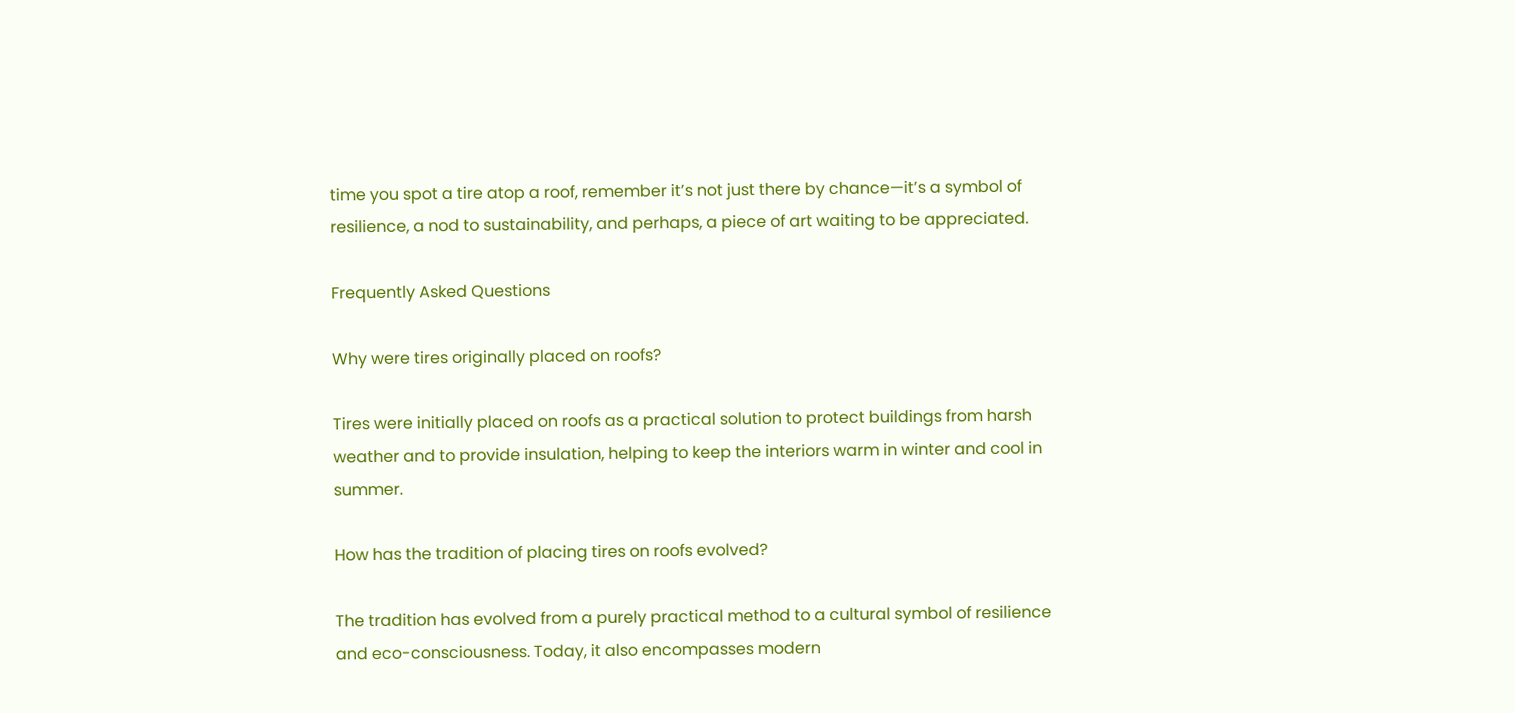time you spot a tire atop a roof, remember it’s not just there by chance—it’s a symbol of resilience, a nod to sustainability, and perhaps, a piece of art waiting to be appreciated.

Frequently Asked Questions

Why were tires originally placed on roofs?

Tires were initially placed on roofs as a practical solution to protect buildings from harsh weather and to provide insulation, helping to keep the interiors warm in winter and cool in summer.

How has the tradition of placing tires on roofs evolved?

The tradition has evolved from a purely practical method to a cultural symbol of resilience and eco-consciousness. Today, it also encompasses modern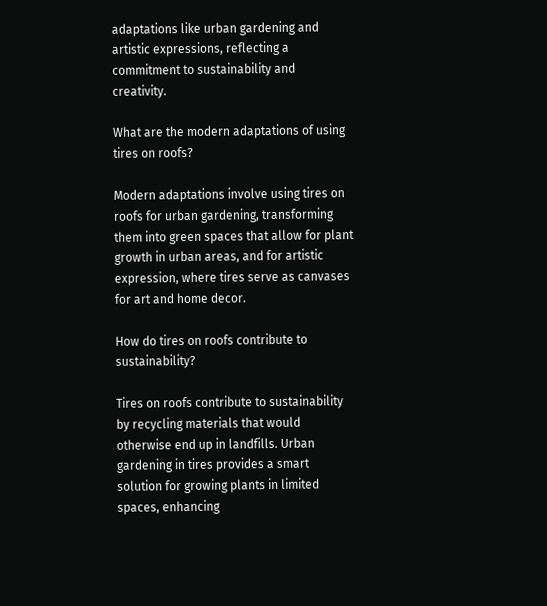adaptations like urban gardening and artistic expressions, reflecting a commitment to sustainability and creativity.

What are the modern adaptations of using tires on roofs?

Modern adaptations involve using tires on roofs for urban gardening, transforming them into green spaces that allow for plant growth in urban areas, and for artistic expression, where tires serve as canvases for art and home decor.

How do tires on roofs contribute to sustainability?

Tires on roofs contribute to sustainability by recycling materials that would otherwise end up in landfills. Urban gardening in tires provides a smart solution for growing plants in limited spaces, enhancing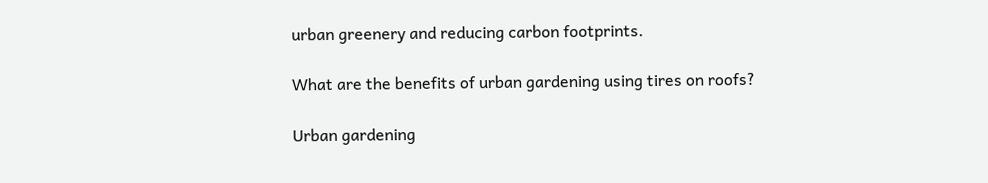urban greenery and reducing carbon footprints.

What are the benefits of urban gardening using tires on roofs?

Urban gardening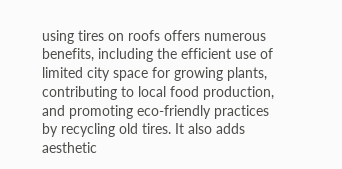using tires on roofs offers numerous benefits, including the efficient use of limited city space for growing plants, contributing to local food production, and promoting eco-friendly practices by recycling old tires. It also adds aesthetic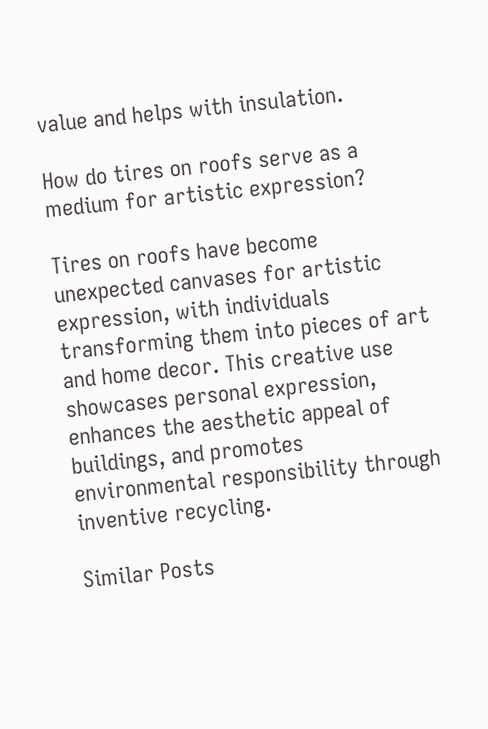value and helps with insulation.

How do tires on roofs serve as a medium for artistic expression?

Tires on roofs have become unexpected canvases for artistic expression, with individuals transforming them into pieces of art and home decor. This creative use showcases personal expression, enhances the aesthetic appeal of buildings, and promotes environmental responsibility through inventive recycling.

Similar Posts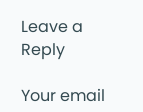Leave a Reply

Your email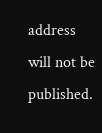address will not be published.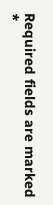Required fields are marked *